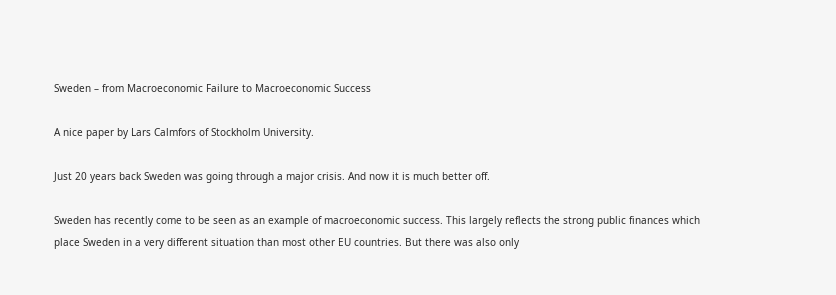Sweden – from Macroeconomic Failure to Macroeconomic Success

A nice paper by Lars Calmfors of Stockholm University.

Just 20 years back Sweden was going through a major crisis. And now it is much better off.

Sweden has recently come to be seen as an example of macroeconomic success. This largely reflects the strong public finances which place Sweden in a very different situation than most other EU countries. But there was also only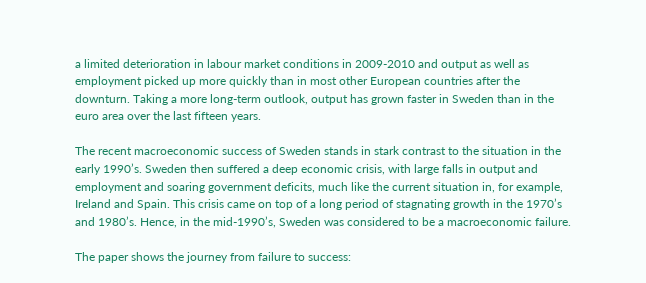a limited deterioration in labour market conditions in 2009-2010 and output as well as employment picked up more quickly than in most other European countries after the downturn. Taking a more long-term outlook, output has grown faster in Sweden than in the euro area over the last fifteen years.

The recent macroeconomic success of Sweden stands in stark contrast to the situation in the early 1990’s. Sweden then suffered a deep economic crisis, with large falls in output and employment and soaring government deficits, much like the current situation in, for example, Ireland and Spain. This crisis came on top of a long period of stagnating growth in the 1970’s and 1980’s. Hence, in the mid-1990’s, Sweden was considered to be a macroeconomic failure.

The paper shows the journey from failure to success: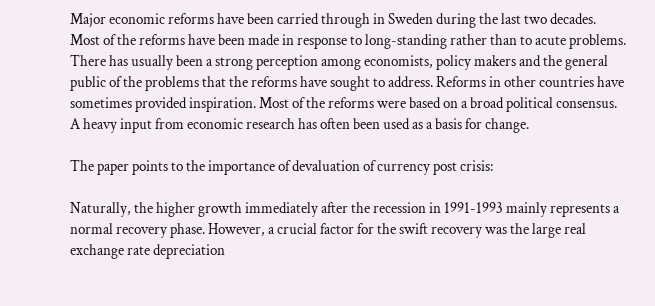Major economic reforms have been carried through in Sweden during the last two decades. Most of the reforms have been made in response to long-standing rather than to acute problems. There has usually been a strong perception among economists, policy makers and the general public of the problems that the reforms have sought to address. Reforms in other countries have sometimes provided inspiration. Most of the reforms were based on a broad political consensus. A heavy input from economic research has often been used as a basis for change.

The paper points to the importance of devaluation of currency post crisis:

Naturally, the higher growth immediately after the recession in 1991-1993 mainly represents a normal recovery phase. However, a crucial factor for the swift recovery was the large real exchange rate depreciation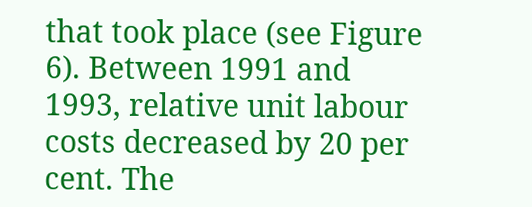that took place (see Figure 6). Between 1991 and 1993, relative unit labour costs decreased by 20 per cent. The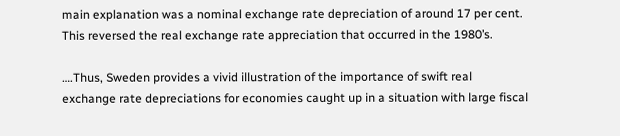main explanation was a nominal exchange rate depreciation of around 17 per cent. This reversed the real exchange rate appreciation that occurred in the 1980’s.

….Thus, Sweden provides a vivid illustration of the importance of swift real exchange rate depreciations for economies caught up in a situation with large fiscal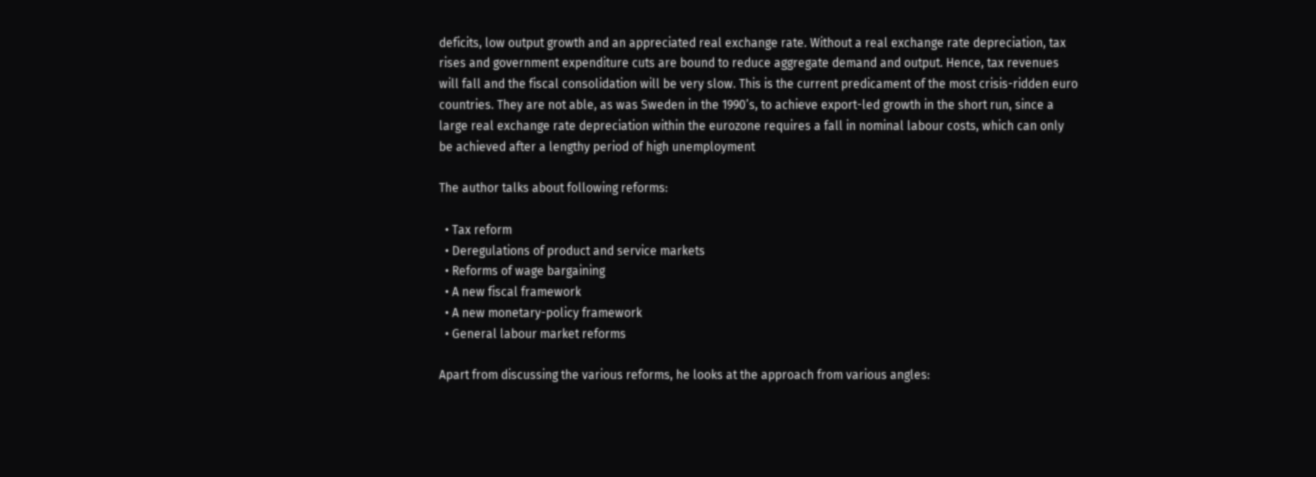deficits, low output growth and an appreciated real exchange rate. Without a real exchange rate depreciation, tax rises and government expenditure cuts are bound to reduce aggregate demand and output. Hence, tax revenues will fall and the fiscal consolidation will be very slow. This is the current predicament of the most crisis-ridden euro countries. They are not able, as was Sweden in the 1990’s, to achieve export-led growth in the short run, since a large real exchange rate depreciation within the eurozone requires a fall in nominal labour costs, which can only be achieved after a lengthy period of high unemployment

The author talks about following reforms:

  • Tax reform
  • Deregulations of product and service markets
  • Reforms of wage bargaining
  • A new fiscal framework
  • A new monetary-policy framework
  • General labour market reforms

Apart from discussing the various reforms, he looks at the approach from various angles: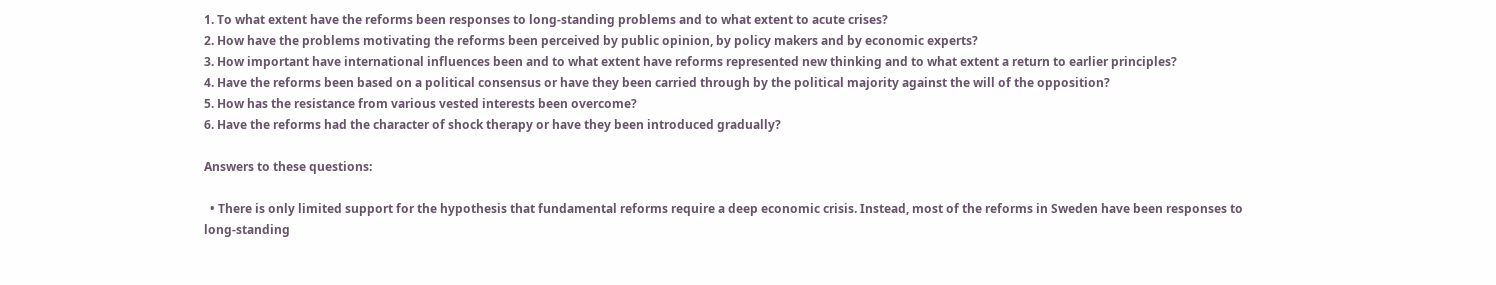1. To what extent have the reforms been responses to long-standing problems and to what extent to acute crises?
2. How have the problems motivating the reforms been perceived by public opinion, by policy makers and by economic experts?
3. How important have international influences been and to what extent have reforms represented new thinking and to what extent a return to earlier principles?
4. Have the reforms been based on a political consensus or have they been carried through by the political majority against the will of the opposition?
5. How has the resistance from various vested interests been overcome?
6. Have the reforms had the character of shock therapy or have they been introduced gradually?

Answers to these questions:

  • There is only limited support for the hypothesis that fundamental reforms require a deep economic crisis. Instead, most of the reforms in Sweden have been responses to long-standing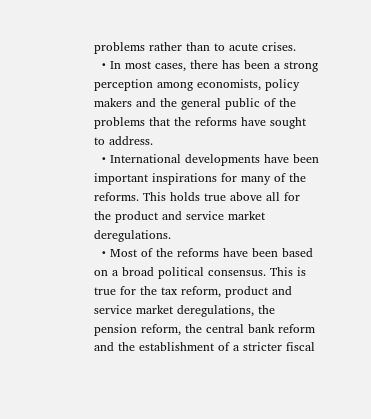problems rather than to acute crises.
  • In most cases, there has been a strong perception among economists, policy makers and the general public of the problems that the reforms have sought to address.
  • International developments have been important inspirations for many of the reforms. This holds true above all for the product and service market deregulations.
  • Most of the reforms have been based on a broad political consensus. This is true for the tax reform, product and service market deregulations, the pension reform, the central bank reform and the establishment of a stricter fiscal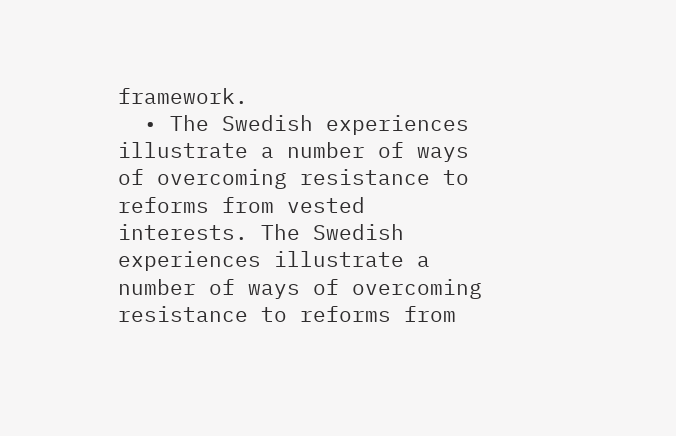framework.
  • The Swedish experiences illustrate a number of ways of overcoming resistance to reforms from vested interests. The Swedish experiences illustrate a number of ways of overcoming resistance to reforms from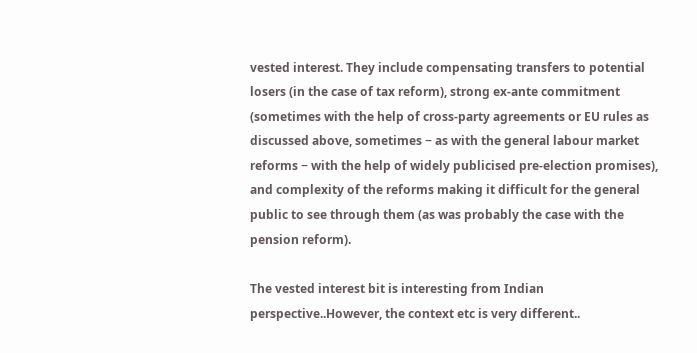vested interest. They include compensating transfers to potential losers (in the case of tax reform), strong ex-ante commitment (sometimes with the help of cross-party agreements or EU rules as discussed above, sometimes − as with the general labour market reforms − with the help of widely publicised pre-election promises), and complexity of the reforms making it difficult for the general public to see through them (as was probably the case with the pension reform).

The vested interest bit is interesting from Indian perspective..However, the context etc is very different..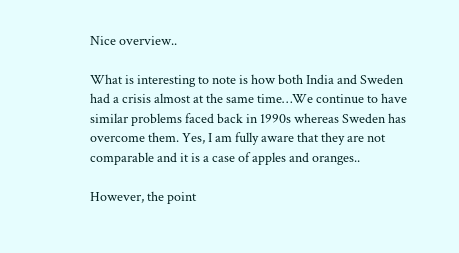Nice overview..

What is interesting to note is how both India and Sweden had a crisis almost at the same time…We continue to have similar problems faced back in 1990s whereas Sweden has overcome them. Yes, I am fully aware that they are not comparable and it is a case of apples and oranges..

However, the point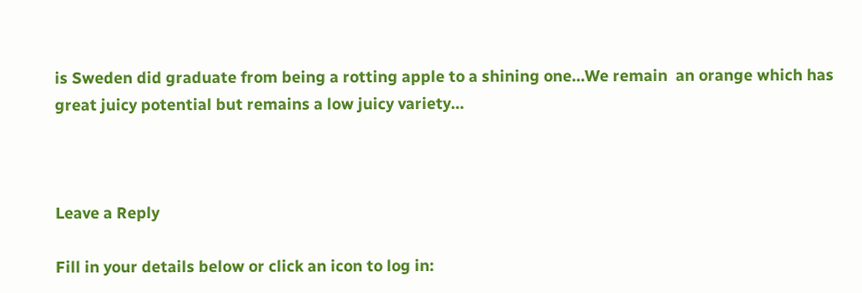is Sweden did graduate from being a rotting apple to a shining one…We remain  an orange which has great juicy potential but remains a low juicy variety…



Leave a Reply

Fill in your details below or click an icon to log in: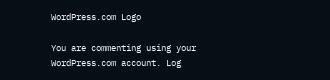WordPress.com Logo

You are commenting using your WordPress.com account. Log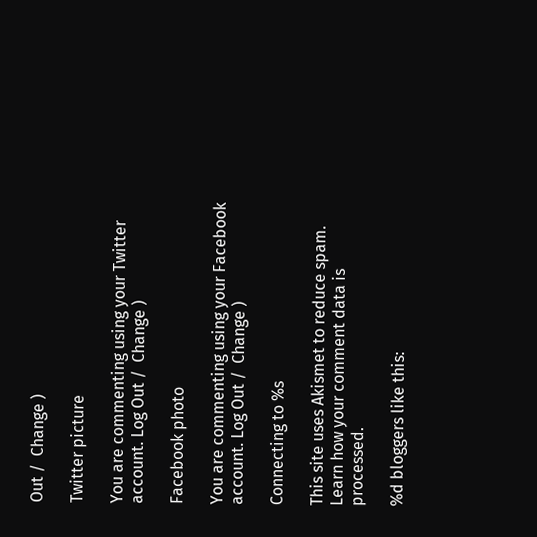Out /  Change )

Twitter picture

You are commenting using your Twitter account. Log Out /  Change )

Facebook photo

You are commenting using your Facebook account. Log Out /  Change )

Connecting to %s

This site uses Akismet to reduce spam. Learn how your comment data is processed.

%d bloggers like this: